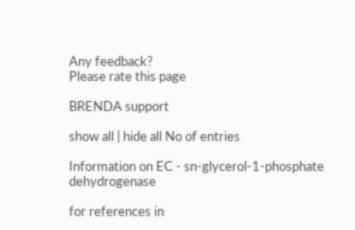Any feedback?
Please rate this page

BRENDA support

show all | hide all No of entries

Information on EC - sn-glycerol-1-phosphate dehydrogenase

for references in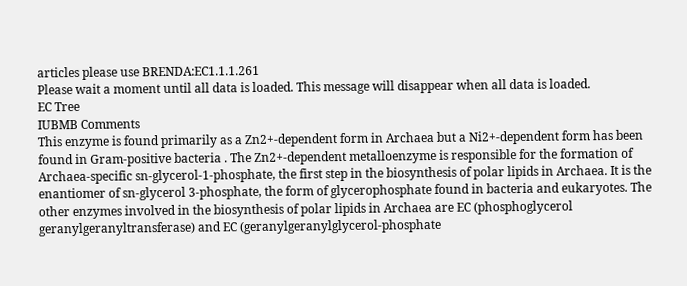articles please use BRENDA:EC1.1.1.261
Please wait a moment until all data is loaded. This message will disappear when all data is loaded.
EC Tree
IUBMB Comments
This enzyme is found primarily as a Zn2+-dependent form in Archaea but a Ni2+-dependent form has been found in Gram-positive bacteria . The Zn2+-dependent metalloenzyme is responsible for the formation of Archaea-specific sn-glycerol-1-phosphate, the first step in the biosynthesis of polar lipids in Archaea. It is the enantiomer of sn-glycerol 3-phosphate, the form of glycerophosphate found in bacteria and eukaryotes. The other enzymes involved in the biosynthesis of polar lipids in Archaea are EC (phosphoglycerol geranylgeranyltransferase) and EC (geranylgeranylglycerol-phosphate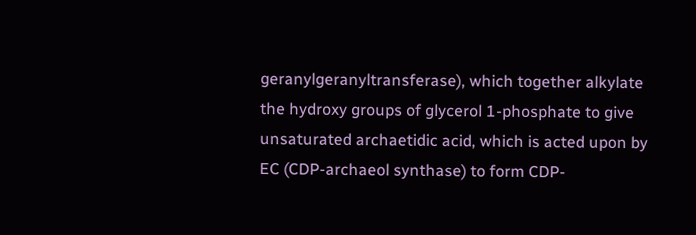geranylgeranyltransferase), which together alkylate the hydroxy groups of glycerol 1-phosphate to give unsaturated archaetidic acid, which is acted upon by EC (CDP-archaeol synthase) to form CDP-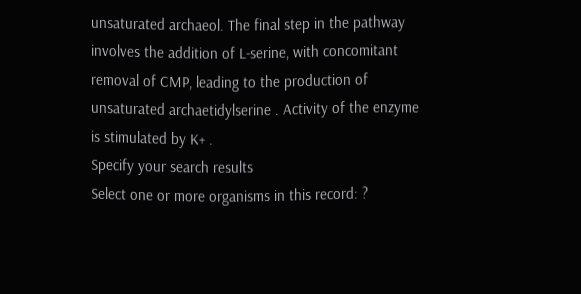unsaturated archaeol. The final step in the pathway involves the addition of L-serine, with concomitant removal of CMP, leading to the production of unsaturated archaetidylserine . Activity of the enzyme is stimulated by K+ .
Specify your search results
Select one or more organisms in this record: ?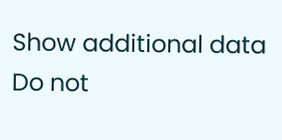Show additional data
Do not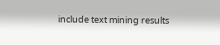include text mining results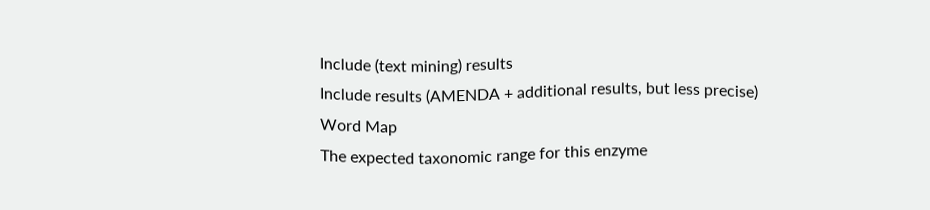Include (text mining) results
Include results (AMENDA + additional results, but less precise)
Word Map
The expected taxonomic range for this enzyme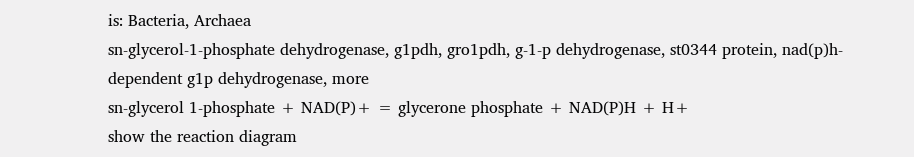is: Bacteria, Archaea
sn-glycerol-1-phosphate dehydrogenase, g1pdh, gro1pdh, g-1-p dehydrogenase, st0344 protein, nad(p)h-dependent g1p dehydrogenase, more
sn-glycerol 1-phosphate + NAD(P)+ = glycerone phosphate + NAD(P)H + H+
show the reaction diagram